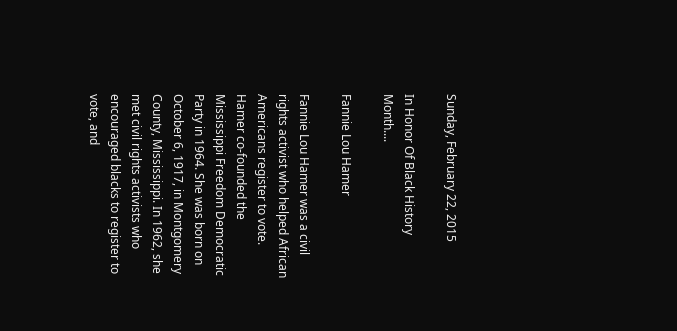Sunday, February 22, 2015

In Honor Of Black History Month....

Fannie Lou Hamer

Fannie Lou Hamer was a civil rights activist who helped African Americans register to vote. Hamer co-founded the Mississippi Freedom Democratic Party in 1964. She was born on October 6, 1917, in Montgomery County, Mississippi. In 1962, she met civil rights activists who encouraged blacks to register to vote, and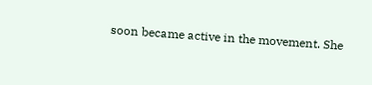soon became active in the movement. She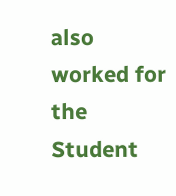also worked for the Student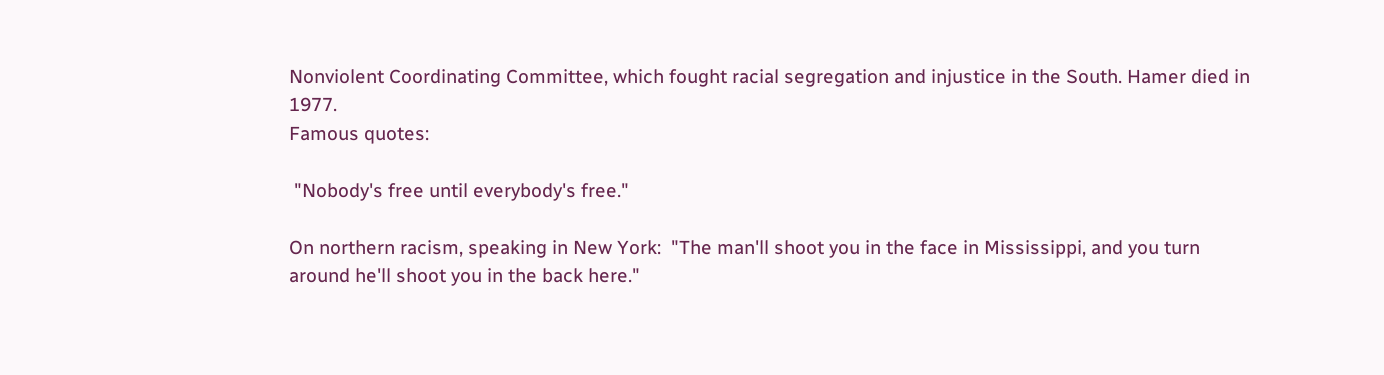Nonviolent Coordinating Committee, which fought racial segregation and injustice in the South. Hamer died in 1977.
Famous quotes:

 "Nobody's free until everybody's free."

On northern racism, speaking in New York:  "The man'll shoot you in the face in Mississippi, and you turn around he'll shoot you in the back here."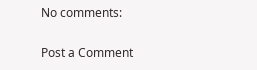No comments:

Post a Comment